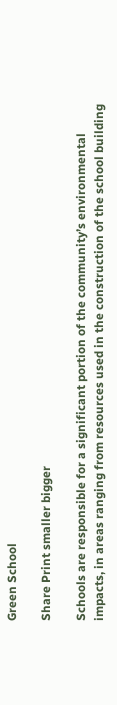Green School

Share Print smaller bigger

Schools are responsible for a significant portion of the community’s environmental impacts, in areas ranging from resources used in the construction of the school building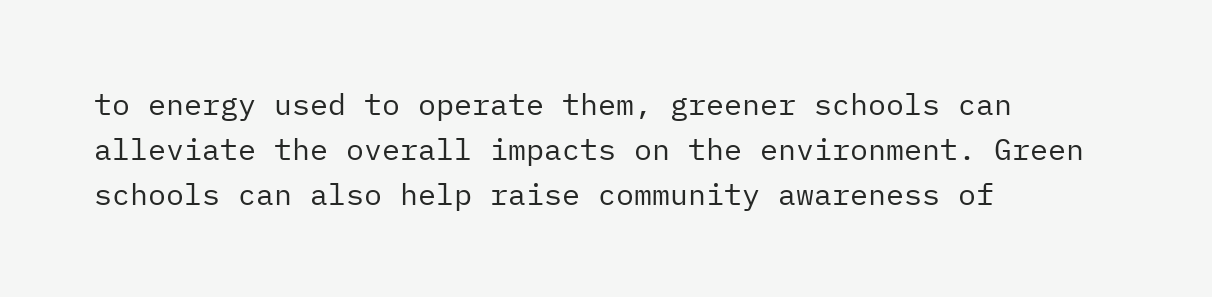to energy used to operate them, greener schools can alleviate the overall impacts on the environment. Green schools can also help raise community awareness of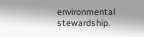environmental stewardship.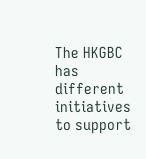The HKGBC has different initiatives to support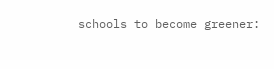schools to become greener: